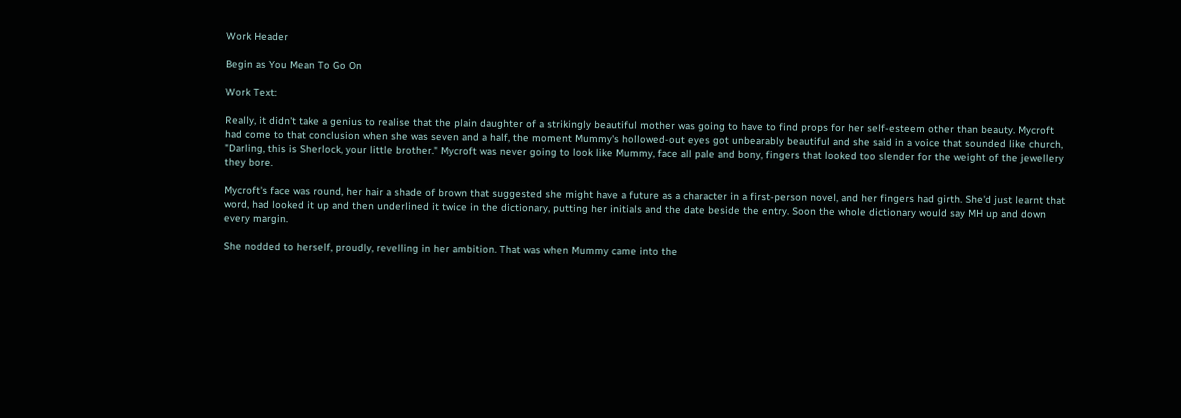Work Header

Begin as You Mean To Go On

Work Text:

Really, it didn't take a genius to realise that the plain daughter of a strikingly beautiful mother was going to have to find props for her self-esteem other than beauty. Mycroft had come to that conclusion when she was seven and a half, the moment Mummy's hollowed-out eyes got unbearably beautiful and she said in a voice that sounded like church, "Darling, this is Sherlock, your little brother." Mycroft was never going to look like Mummy, face all pale and bony, fingers that looked too slender for the weight of the jewellery they bore.

Mycroft's face was round, her hair a shade of brown that suggested she might have a future as a character in a first-person novel, and her fingers had girth. She'd just learnt that word, had looked it up and then underlined it twice in the dictionary, putting her initials and the date beside the entry. Soon the whole dictionary would say MH up and down every margin.

She nodded to herself, proudly, revelling in her ambition. That was when Mummy came into the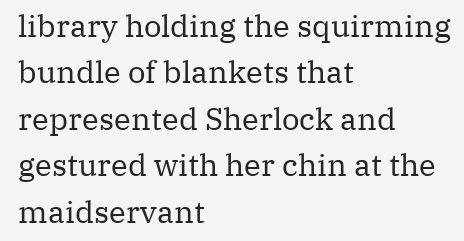library holding the squirming bundle of blankets that represented Sherlock and gestured with her chin at the maidservant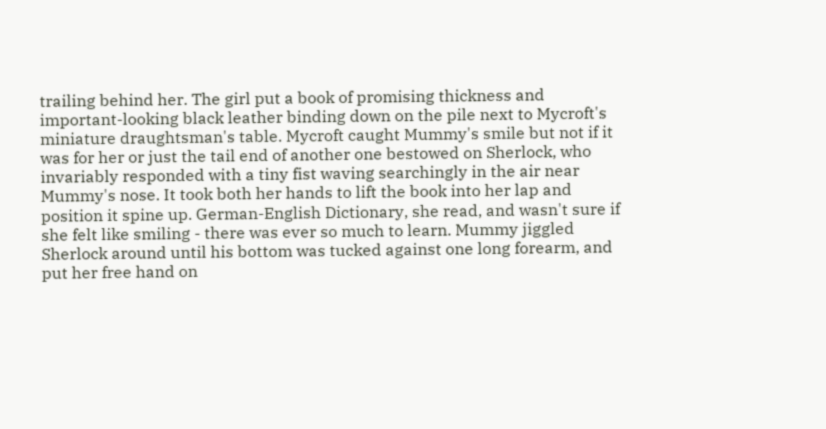trailing behind her. The girl put a book of promising thickness and important-looking black leather binding down on the pile next to Mycroft's miniature draughtsman's table. Mycroft caught Mummy's smile but not if it was for her or just the tail end of another one bestowed on Sherlock, who invariably responded with a tiny fist waving searchingly in the air near Mummy's nose. It took both her hands to lift the book into her lap and position it spine up. German-English Dictionary, she read, and wasn't sure if she felt like smiling - there was ever so much to learn. Mummy jiggled Sherlock around until his bottom was tucked against one long forearm, and put her free hand on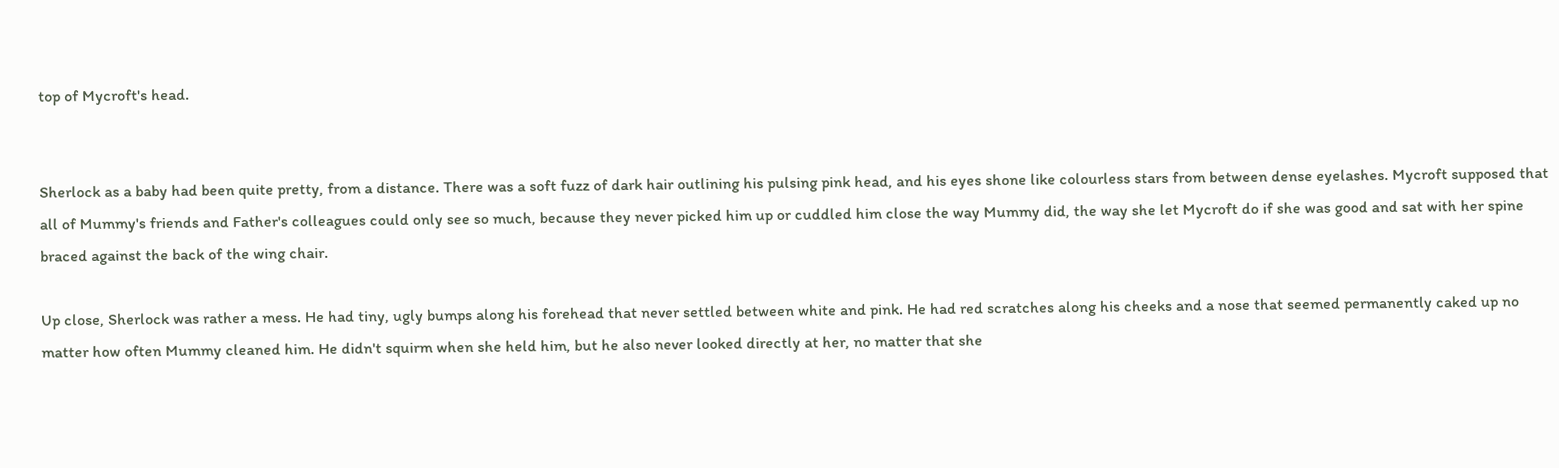top of Mycroft's head.


Sherlock as a baby had been quite pretty, from a distance. There was a soft fuzz of dark hair outlining his pulsing pink head, and his eyes shone like colourless stars from between dense eyelashes. Mycroft supposed that all of Mummy's friends and Father's colleagues could only see so much, because they never picked him up or cuddled him close the way Mummy did, the way she let Mycroft do if she was good and sat with her spine braced against the back of the wing chair.

Up close, Sherlock was rather a mess. He had tiny, ugly bumps along his forehead that never settled between white and pink. He had red scratches along his cheeks and a nose that seemed permanently caked up no matter how often Mummy cleaned him. He didn't squirm when she held him, but he also never looked directly at her, no matter that she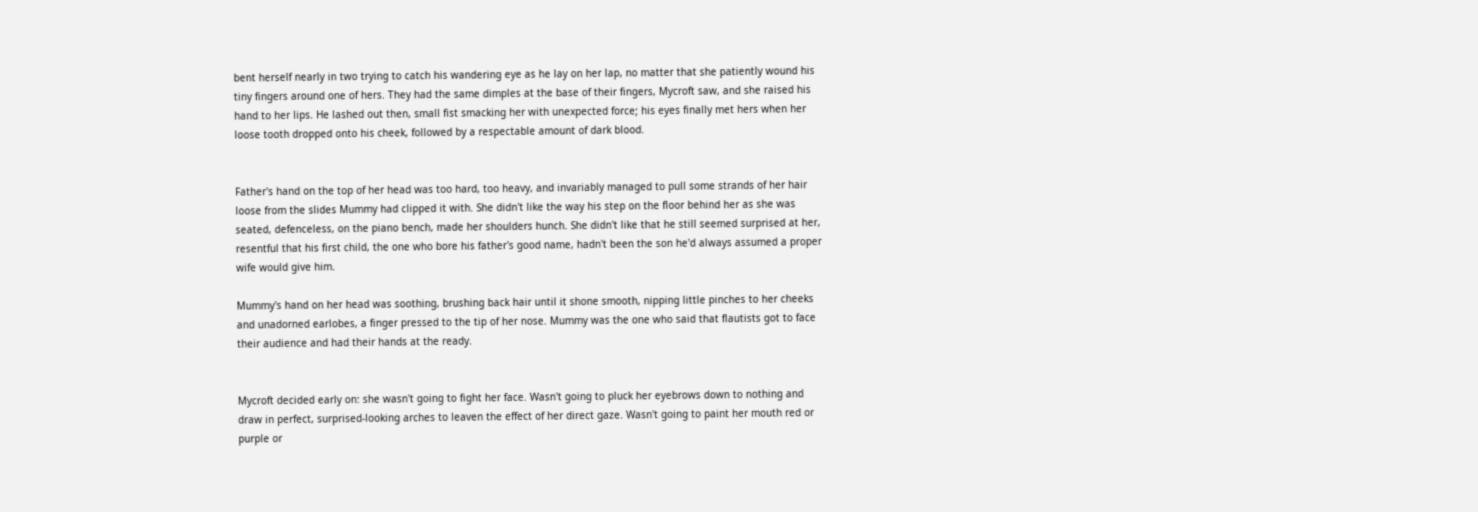bent herself nearly in two trying to catch his wandering eye as he lay on her lap, no matter that she patiently wound his tiny fingers around one of hers. They had the same dimples at the base of their fingers, Mycroft saw, and she raised his hand to her lips. He lashed out then, small fist smacking her with unexpected force; his eyes finally met hers when her loose tooth dropped onto his cheek, followed by a respectable amount of dark blood.


Father's hand on the top of her head was too hard, too heavy, and invariably managed to pull some strands of her hair loose from the slides Mummy had clipped it with. She didn't like the way his step on the floor behind her as she was seated, defenceless, on the piano bench, made her shoulders hunch. She didn't like that he still seemed surprised at her, resentful that his first child, the one who bore his father's good name, hadn't been the son he'd always assumed a proper wife would give him.

Mummy's hand on her head was soothing, brushing back hair until it shone smooth, nipping little pinches to her cheeks and unadorned earlobes, a finger pressed to the tip of her nose. Mummy was the one who said that flautists got to face their audience and had their hands at the ready.


Mycroft decided early on: she wasn't going to fight her face. Wasn't going to pluck her eyebrows down to nothing and draw in perfect, surprised-looking arches to leaven the effect of her direct gaze. Wasn't going to paint her mouth red or purple or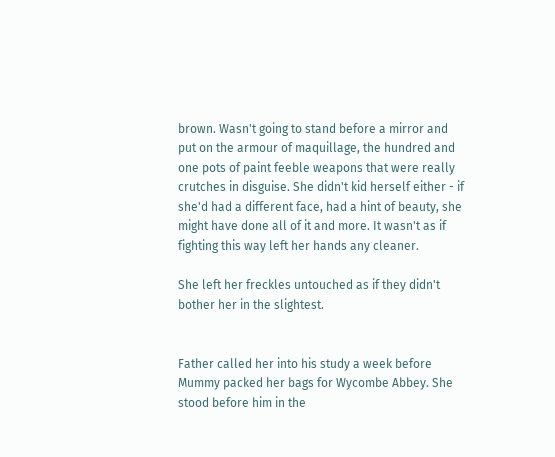brown. Wasn't going to stand before a mirror and put on the armour of maquillage, the hundred and one pots of paint feeble weapons that were really crutches in disguise. She didn't kid herself either - if she'd had a different face, had a hint of beauty, she might have done all of it and more. It wasn't as if fighting this way left her hands any cleaner.

She left her freckles untouched as if they didn't bother her in the slightest.


Father called her into his study a week before Mummy packed her bags for Wycombe Abbey. She stood before him in the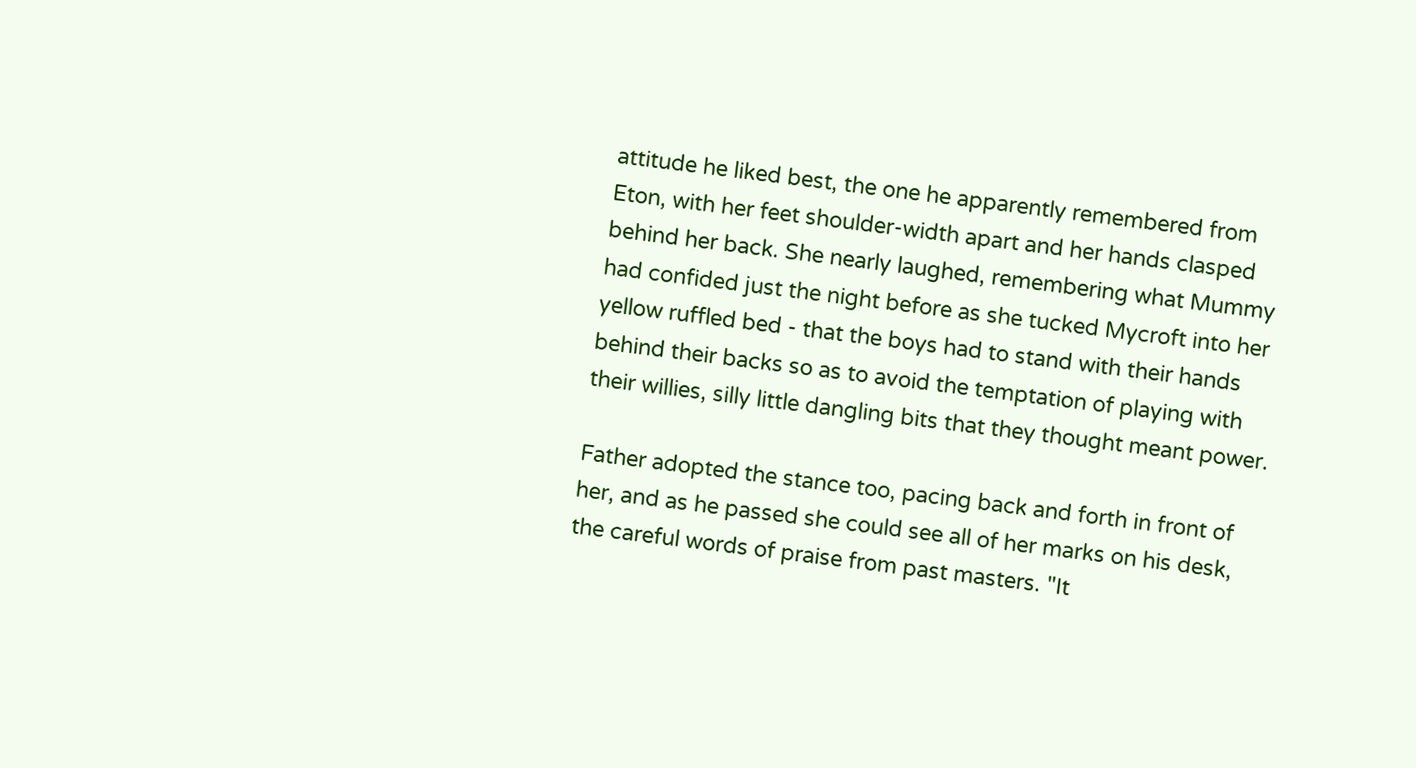attitude he liked best, the one he apparently remembered from Eton, with her feet shoulder-width apart and her hands clasped behind her back. She nearly laughed, remembering what Mummy had confided just the night before as she tucked Mycroft into her yellow ruffled bed - that the boys had to stand with their hands behind their backs so as to avoid the temptation of playing with their willies, silly little dangling bits that they thought meant power.

Father adopted the stance too, pacing back and forth in front of her, and as he passed she could see all of her marks on his desk, the careful words of praise from past masters. "It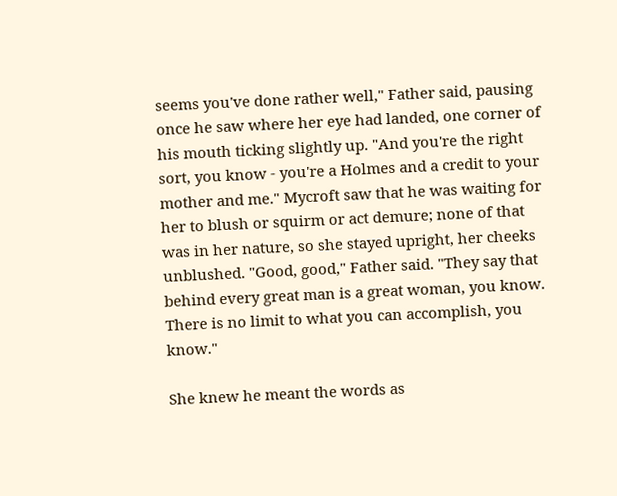seems you've done rather well," Father said, pausing once he saw where her eye had landed, one corner of his mouth ticking slightly up. "And you're the right sort, you know - you're a Holmes and a credit to your mother and me." Mycroft saw that he was waiting for her to blush or squirm or act demure; none of that was in her nature, so she stayed upright, her cheeks unblushed. "Good, good," Father said. "They say that behind every great man is a great woman, you know. There is no limit to what you can accomplish, you know."

She knew he meant the words as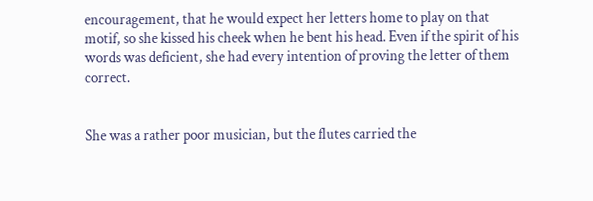encouragement, that he would expect her letters home to play on that motif, so she kissed his cheek when he bent his head. Even if the spirit of his words was deficient, she had every intention of proving the letter of them correct.


She was a rather poor musician, but the flutes carried the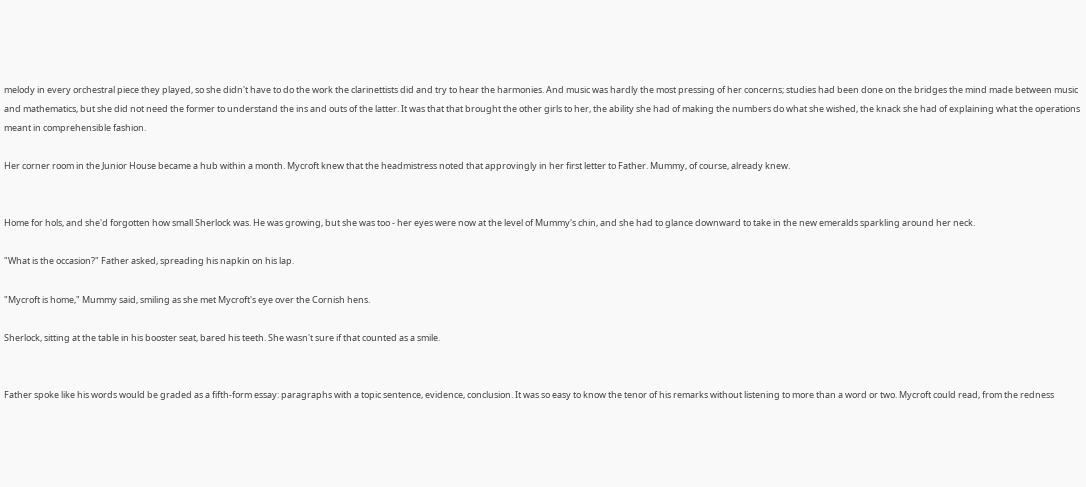melody in every orchestral piece they played, so she didn't have to do the work the clarinettists did and try to hear the harmonies. And music was hardly the most pressing of her concerns; studies had been done on the bridges the mind made between music and mathematics, but she did not need the former to understand the ins and outs of the latter. It was that that brought the other girls to her, the ability she had of making the numbers do what she wished, the knack she had of explaining what the operations meant in comprehensible fashion.

Her corner room in the Junior House became a hub within a month. Mycroft knew that the headmistress noted that approvingly in her first letter to Father. Mummy, of course, already knew.


Home for hols, and she'd forgotten how small Sherlock was. He was growing, but she was too - her eyes were now at the level of Mummy's chin, and she had to glance downward to take in the new emeralds sparkling around her neck.

"What is the occasion?" Father asked, spreading his napkin on his lap.

"Mycroft is home," Mummy said, smiling as she met Mycroft's eye over the Cornish hens.

Sherlock, sitting at the table in his booster seat, bared his teeth. She wasn't sure if that counted as a smile.


Father spoke like his words would be graded as a fifth-form essay: paragraphs with a topic sentence, evidence, conclusion. It was so easy to know the tenor of his remarks without listening to more than a word or two. Mycroft could read, from the redness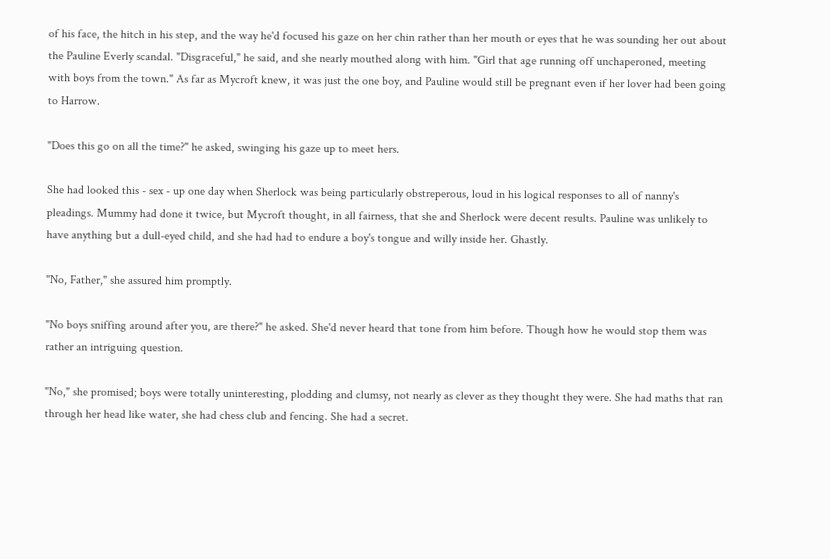of his face, the hitch in his step, and the way he'd focused his gaze on her chin rather than her mouth or eyes that he was sounding her out about the Pauline Everly scandal. "Disgraceful," he said, and she nearly mouthed along with him. "Girl that age running off unchaperoned, meeting with boys from the town." As far as Mycroft knew, it was just the one boy, and Pauline would still be pregnant even if her lover had been going to Harrow.

"Does this go on all the time?" he asked, swinging his gaze up to meet hers.

She had looked this - sex - up one day when Sherlock was being particularly obstreperous, loud in his logical responses to all of nanny's pleadings. Mummy had done it twice, but Mycroft thought, in all fairness, that she and Sherlock were decent results. Pauline was unlikely to have anything but a dull-eyed child, and she had had to endure a boy's tongue and willy inside her. Ghastly.

"No, Father," she assured him promptly.

"No boys sniffing around after you, are there?" he asked. She'd never heard that tone from him before. Though how he would stop them was rather an intriguing question.

"No," she promised; boys were totally uninteresting, plodding and clumsy, not nearly as clever as they thought they were. She had maths that ran through her head like water, she had chess club and fencing. She had a secret.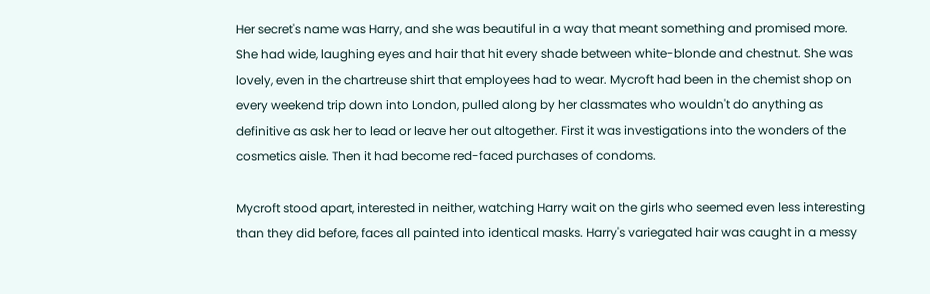Her secret's name was Harry, and she was beautiful in a way that meant something and promised more. She had wide, laughing eyes and hair that hit every shade between white-blonde and chestnut. She was lovely, even in the chartreuse shirt that employees had to wear. Mycroft had been in the chemist shop on every weekend trip down into London, pulled along by her classmates who wouldn't do anything as definitive as ask her to lead or leave her out altogether. First it was investigations into the wonders of the cosmetics aisle. Then it had become red-faced purchases of condoms.

Mycroft stood apart, interested in neither, watching Harry wait on the girls who seemed even less interesting than they did before, faces all painted into identical masks. Harry's variegated hair was caught in a messy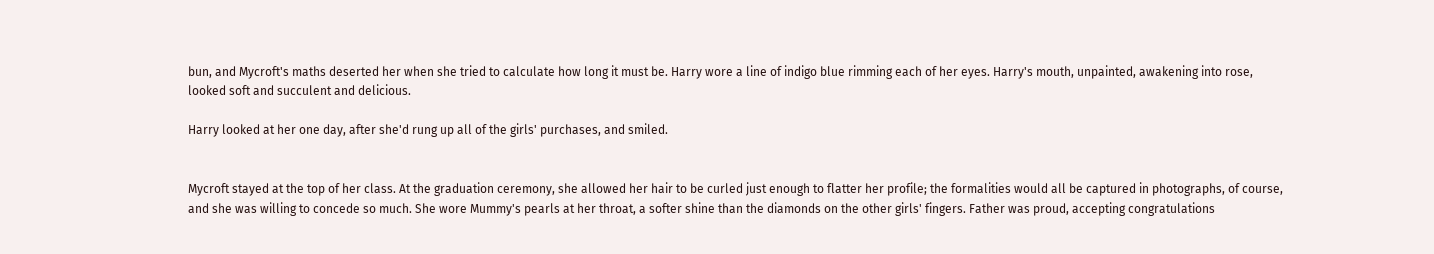bun, and Mycroft's maths deserted her when she tried to calculate how long it must be. Harry wore a line of indigo blue rimming each of her eyes. Harry's mouth, unpainted, awakening into rose, looked soft and succulent and delicious.

Harry looked at her one day, after she'd rung up all of the girls' purchases, and smiled.


Mycroft stayed at the top of her class. At the graduation ceremony, she allowed her hair to be curled just enough to flatter her profile; the formalities would all be captured in photographs, of course, and she was willing to concede so much. She wore Mummy's pearls at her throat, a softer shine than the diamonds on the other girls' fingers. Father was proud, accepting congratulations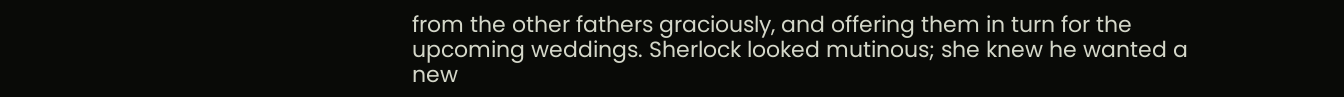from the other fathers graciously, and offering them in turn for the upcoming weddings. Sherlock looked mutinous; she knew he wanted a new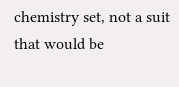chemistry set, not a suit that would be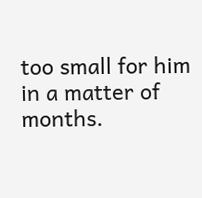too small for him in a matter of months.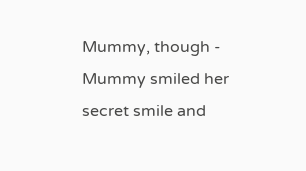Mummy, though - Mummy smiled her secret smile and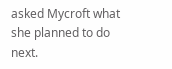asked Mycroft what she planned to do next.